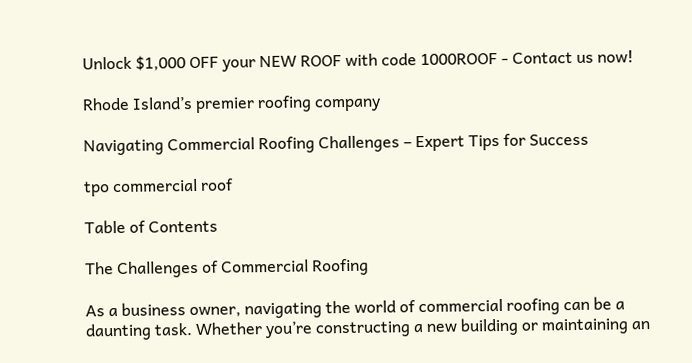Unlock $1,000 OFF your NEW ROOF with code 1000ROOF - Contact us now!

Rhode Island’s premier roofing company

Navigating Commercial Roofing Challenges – Expert Tips for Success

tpo commercial roof

Table of Contents

The Challenges of Commercial Roofing

As a business owner, navigating the world of commercial roofing can be a daunting task. Whether you’re constructing a new building or maintaining an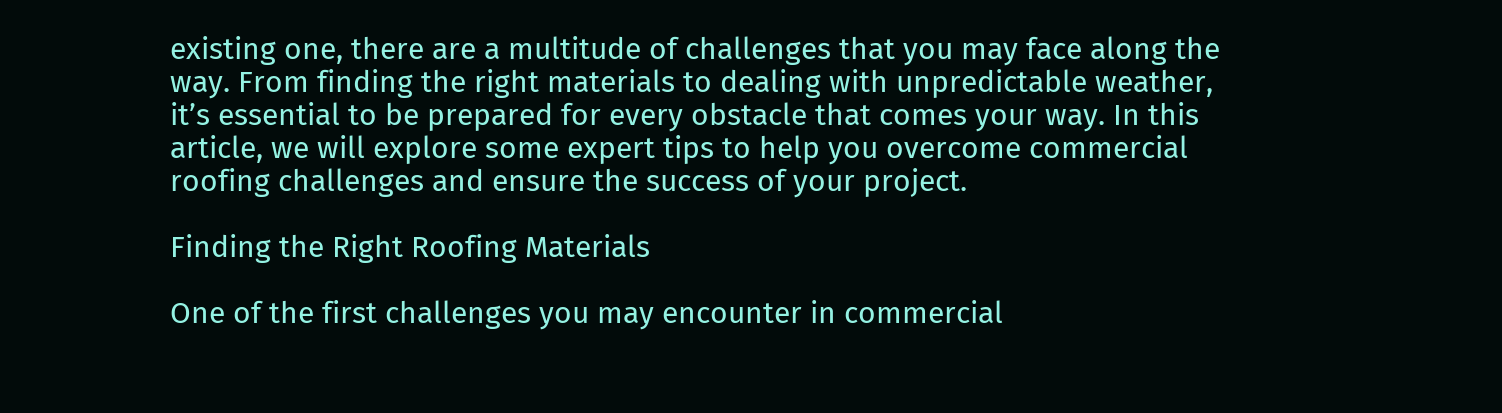existing one, there are a multitude of challenges that you may face along the way. From finding the right materials to dealing with unpredictable weather, it’s essential to be prepared for every obstacle that comes your way. In this article, we will explore some expert tips to help you overcome commercial roofing challenges and ensure the success of your project.

Finding the Right Roofing Materials

One of the first challenges you may encounter in commercial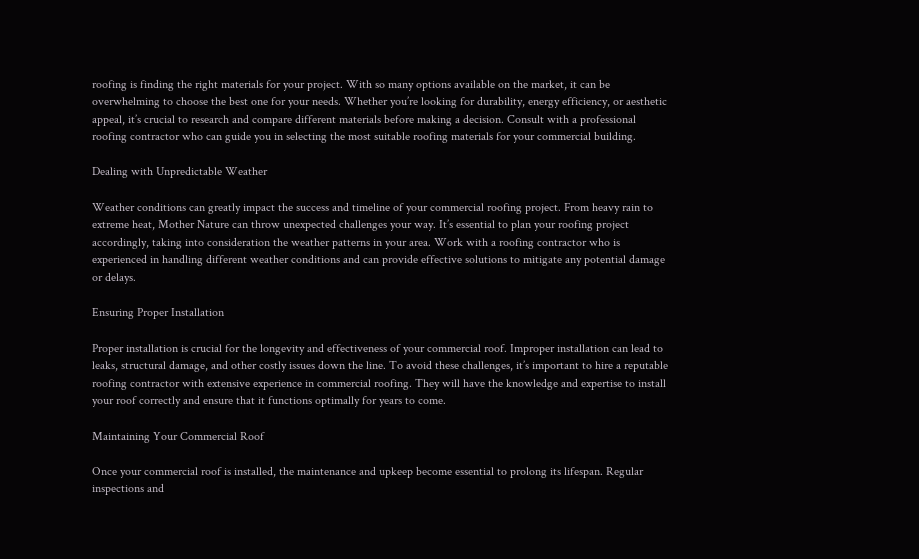roofing is finding the right materials for your project. With so many options available on the market, it can be overwhelming to choose the best one for your needs. Whether you’re looking for durability, energy efficiency, or aesthetic appeal, it’s crucial to research and compare different materials before making a decision. Consult with a professional roofing contractor who can guide you in selecting the most suitable roofing materials for your commercial building.

Dealing with Unpredictable Weather

Weather conditions can greatly impact the success and timeline of your commercial roofing project. From heavy rain to extreme heat, Mother Nature can throw unexpected challenges your way. It’s essential to plan your roofing project accordingly, taking into consideration the weather patterns in your area. Work with a roofing contractor who is experienced in handling different weather conditions and can provide effective solutions to mitigate any potential damage or delays.

Ensuring Proper Installation

Proper installation is crucial for the longevity and effectiveness of your commercial roof. Improper installation can lead to leaks, structural damage, and other costly issues down the line. To avoid these challenges, it’s important to hire a reputable roofing contractor with extensive experience in commercial roofing. They will have the knowledge and expertise to install your roof correctly and ensure that it functions optimally for years to come.

Maintaining Your Commercial Roof

Once your commercial roof is installed, the maintenance and upkeep become essential to prolong its lifespan. Regular inspections and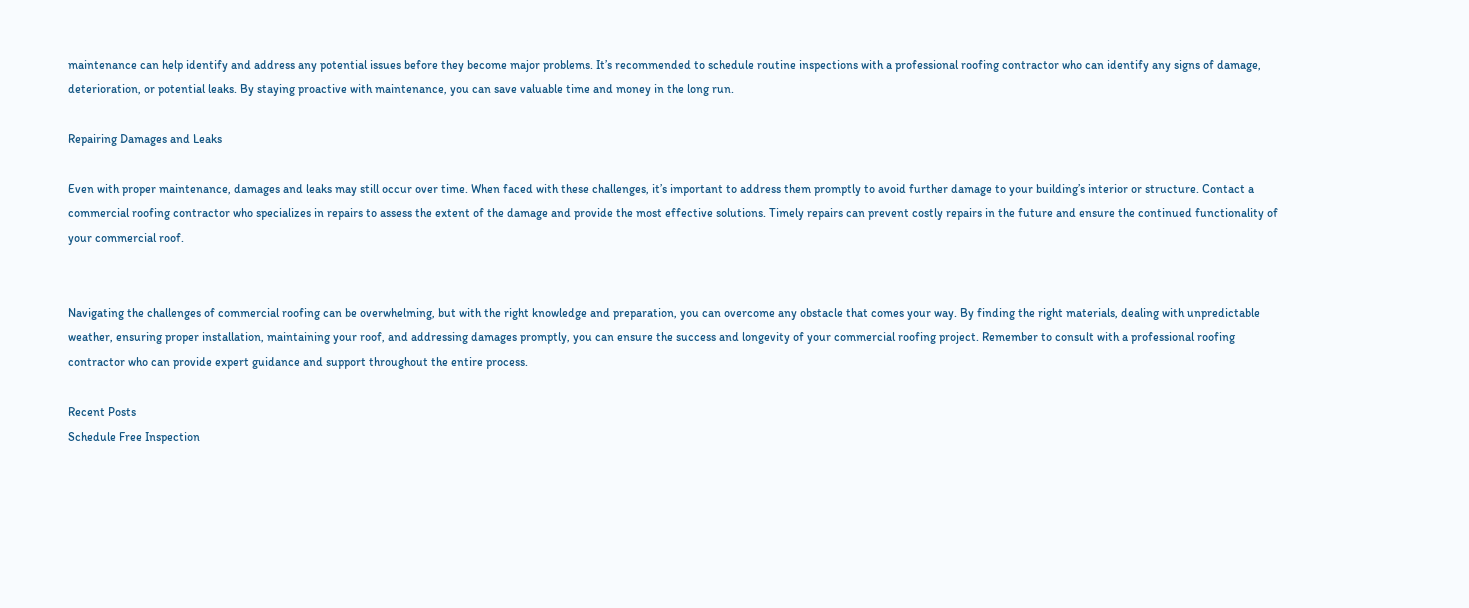maintenance can help identify and address any potential issues before they become major problems. It’s recommended to schedule routine inspections with a professional roofing contractor who can identify any signs of damage, deterioration, or potential leaks. By staying proactive with maintenance, you can save valuable time and money in the long run.

Repairing Damages and Leaks

Even with proper maintenance, damages and leaks may still occur over time. When faced with these challenges, it’s important to address them promptly to avoid further damage to your building’s interior or structure. Contact a commercial roofing contractor who specializes in repairs to assess the extent of the damage and provide the most effective solutions. Timely repairs can prevent costly repairs in the future and ensure the continued functionality of your commercial roof.


Navigating the challenges of commercial roofing can be overwhelming, but with the right knowledge and preparation, you can overcome any obstacle that comes your way. By finding the right materials, dealing with unpredictable weather, ensuring proper installation, maintaining your roof, and addressing damages promptly, you can ensure the success and longevity of your commercial roofing project. Remember to consult with a professional roofing contractor who can provide expert guidance and support throughout the entire process.

Recent Posts
Schedule Free Inspection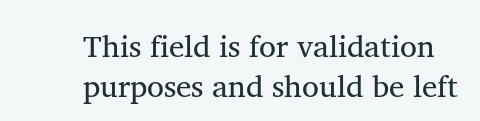This field is for validation purposes and should be left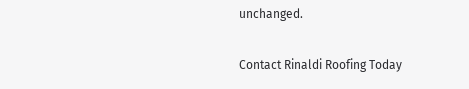unchanged.

Contact Rinaldi Roofing Today